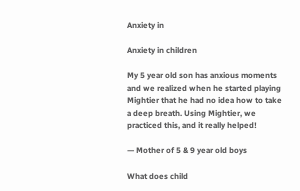Anxiety in

Anxiety in children

My 5 year old son has anxious moments
and we realized when he started playing Mightier that he had no idea how to take a deep breath. Using Mightier, we practiced this, and it really helped!

— Mother of 5 & 9 year old boys

What does child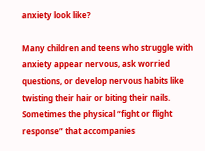anxiety look like?

Many children and teens who struggle with anxiety appear nervous, ask worried questions, or develop nervous habits like twisting their hair or biting their nails. Sometimes the physical “fight or flight response” that accompanies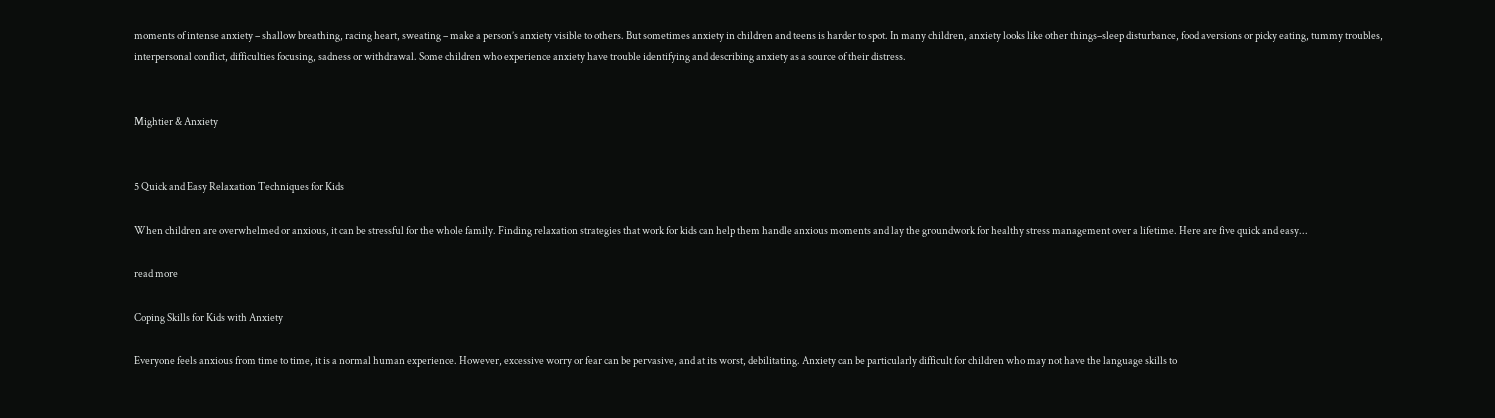moments of intense anxiety – shallow breathing, racing heart, sweating – make a person’s anxiety visible to others. But sometimes anxiety in children and teens is harder to spot. In many children, anxiety looks like other things–sleep disturbance, food aversions or picky eating, tummy troubles, interpersonal conflict, difficulties focusing, sadness or withdrawal. Some children who experience anxiety have trouble identifying and describing anxiety as a source of their distress.


Mightier & Anxiety


5 Quick and Easy Relaxation Techniques for Kids

When children are overwhelmed or anxious, it can be stressful for the whole family. Finding relaxation strategies that work for kids can help them handle anxious moments and lay the groundwork for healthy stress management over a lifetime. Here are five quick and easy...

read more

Coping Skills for Kids with Anxiety

Everyone feels anxious from time to time, it is a normal human experience. However, excessive worry or fear can be pervasive, and at its worst, debilitating. Anxiety can be particularly difficult for children who may not have the language skills to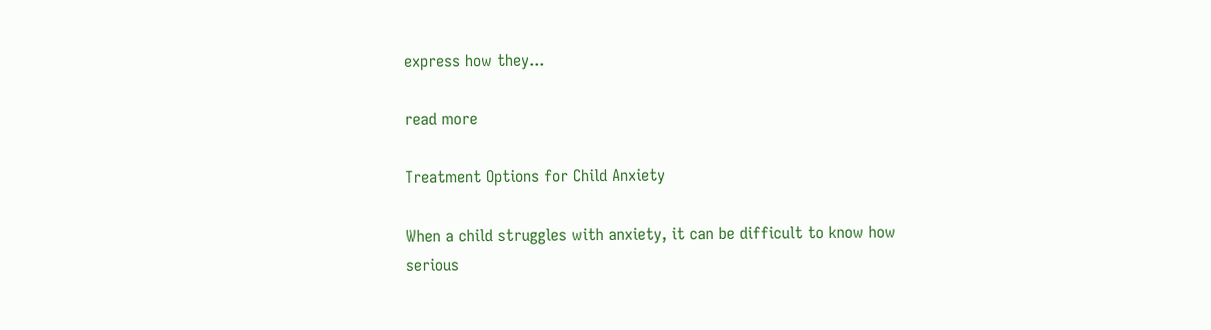express how they...

read more

Treatment Options for Child Anxiety

When a child struggles with anxiety, it can be difficult to know how serious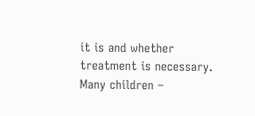it is and whether treatment is necessary. Many children –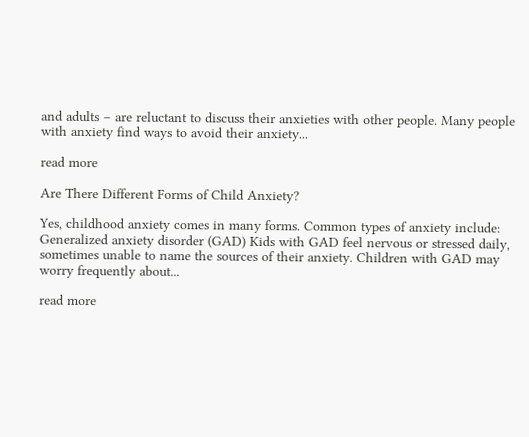and adults – are reluctant to discuss their anxieties with other people. Many people with anxiety find ways to avoid their anxiety...

read more

Are There Different Forms of Child Anxiety?

Yes, childhood anxiety comes in many forms. Common types of anxiety include:   Generalized anxiety disorder (GAD) Kids with GAD feel nervous or stressed daily, sometimes unable to name the sources of their anxiety. Children with GAD may worry frequently about...

read more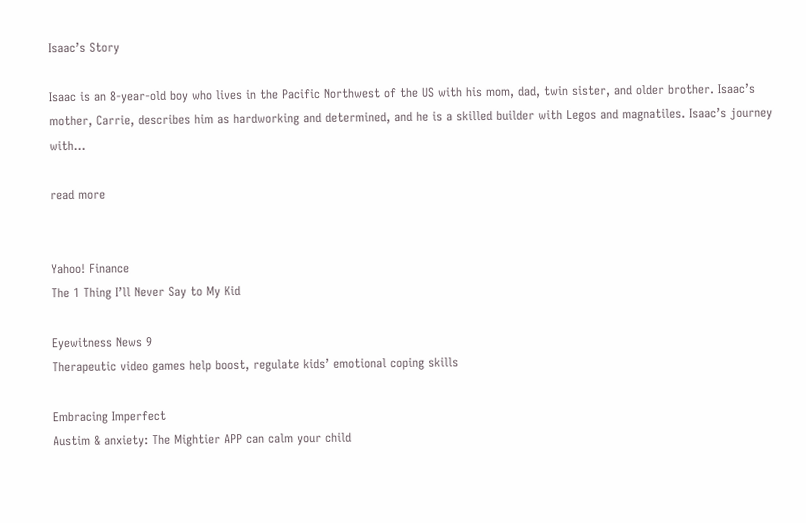Isaac’s Story

Isaac is an 8-year-old boy who lives in the Pacific Northwest of the US with his mom, dad, twin sister, and older brother. Isaac’s mother, Carrie, describes him as hardworking and determined, and he is a skilled builder with Legos and magnatiles. Isaac’s journey with...

read more


Yahoo! Finance
The 1 Thing I’ll Never Say to My Kid

Eyewitness News 9
Therapeutic video games help boost, regulate kids’ emotional coping skills

Embracing Imperfect
Austim & anxiety: The Mightier APP can calm your child